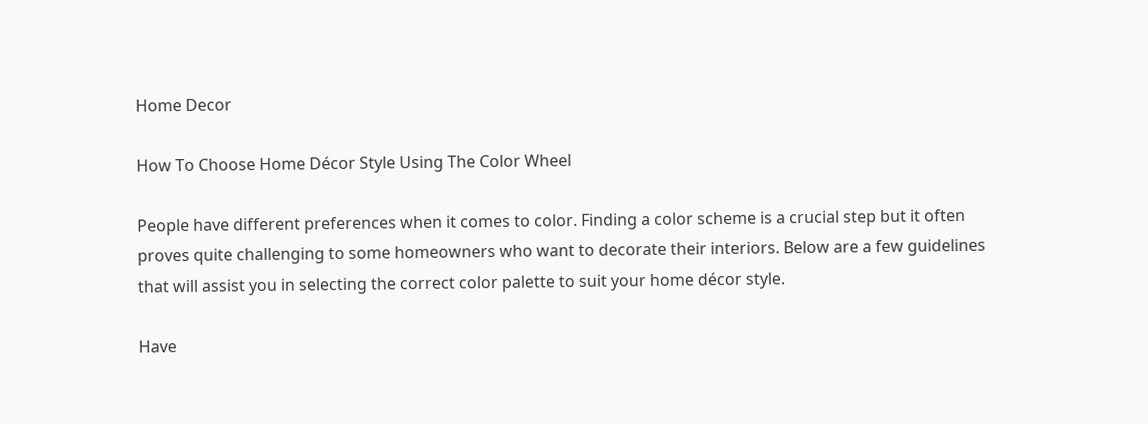Home Decor

How To Choose Home Décor Style Using The Color Wheel

People have different preferences when it comes to color. Finding a color scheme is a crucial step but it often proves quite challenging to some homeowners who want to decorate their interiors. Below are a few guidelines that will assist you in selecting the correct color palette to suit your home décor style.

Have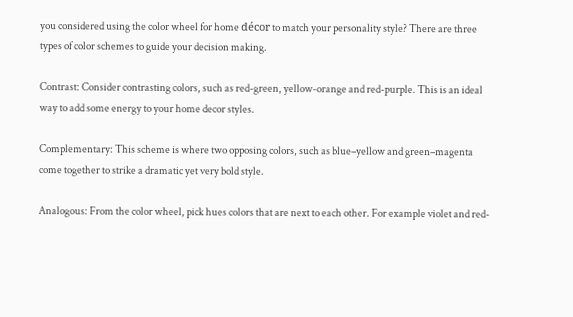you considered using the color wheel for home décor to match your personality style? There are three types of color schemes to guide your decision making.

Contrast: Consider contrasting colors, such as red-green, yellow-orange and red-purple. This is an ideal way to add some energy to your home decor styles.

Complementary: This scheme is where two opposing colors, such as blue–yellow and green–magenta come together to strike a dramatic yet very bold style.

Analogous: From the color wheel, pick hues colors that are next to each other. For example violet and red-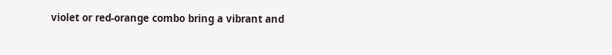violet or red-orange combo bring a vibrant and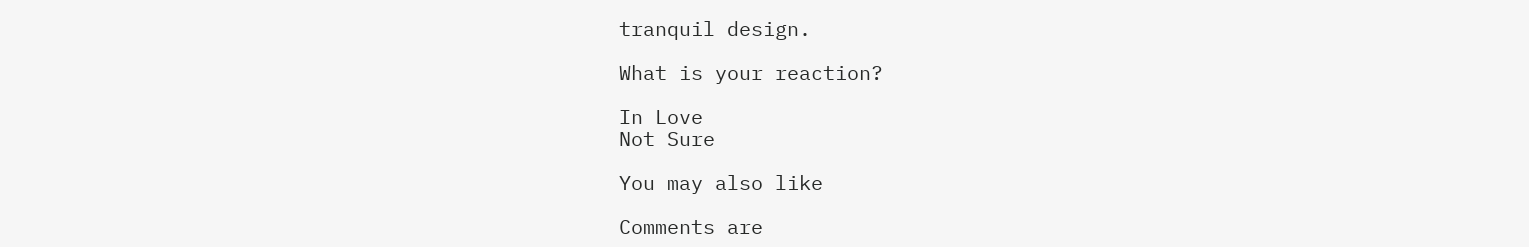tranquil design.

What is your reaction?

In Love
Not Sure

You may also like

Comments are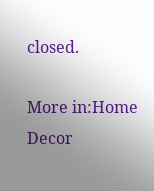closed.

More in:Home Decor